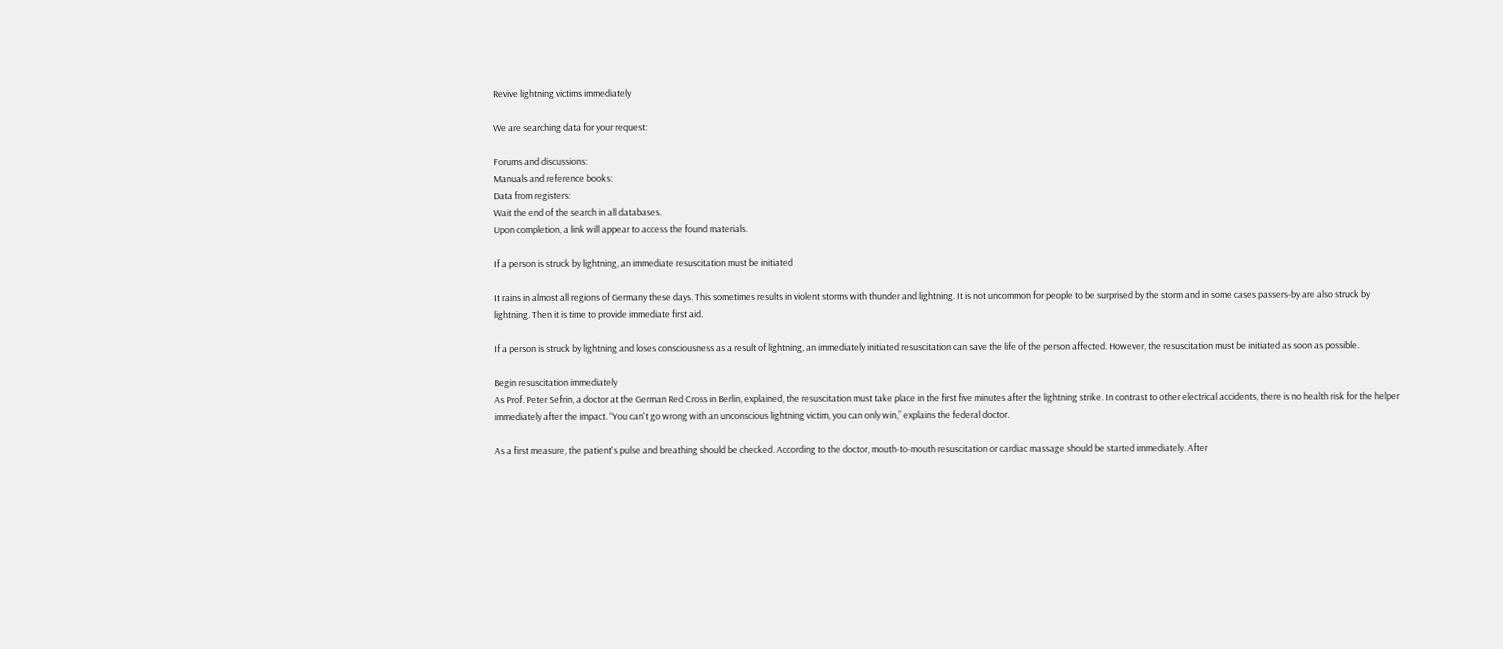Revive lightning victims immediately

We are searching data for your request:

Forums and discussions:
Manuals and reference books:
Data from registers:
Wait the end of the search in all databases.
Upon completion, a link will appear to access the found materials.

If a person is struck by lightning, an immediate resuscitation must be initiated

It rains in almost all regions of Germany these days. This sometimes results in violent storms with thunder and lightning. It is not uncommon for people to be surprised by the storm and in some cases passers-by are also struck by lightning. Then it is time to provide immediate first aid.

If a person is struck by lightning and loses consciousness as a result of lightning, an immediately initiated resuscitation can save the life of the person affected. However, the resuscitation must be initiated as soon as possible.

Begin resuscitation immediately
As Prof. Peter Sefrin, a doctor at the German Red Cross in Berlin, explained, the resuscitation must take place in the first five minutes after the lightning strike. In contrast to other electrical accidents, there is no health risk for the helper immediately after the impact. “You can't go wrong with an unconscious lightning victim, you can only win,” explains the federal doctor.

As a first measure, the patient's pulse and breathing should be checked. According to the doctor, mouth-to-mouth resuscitation or cardiac massage should be started immediately. After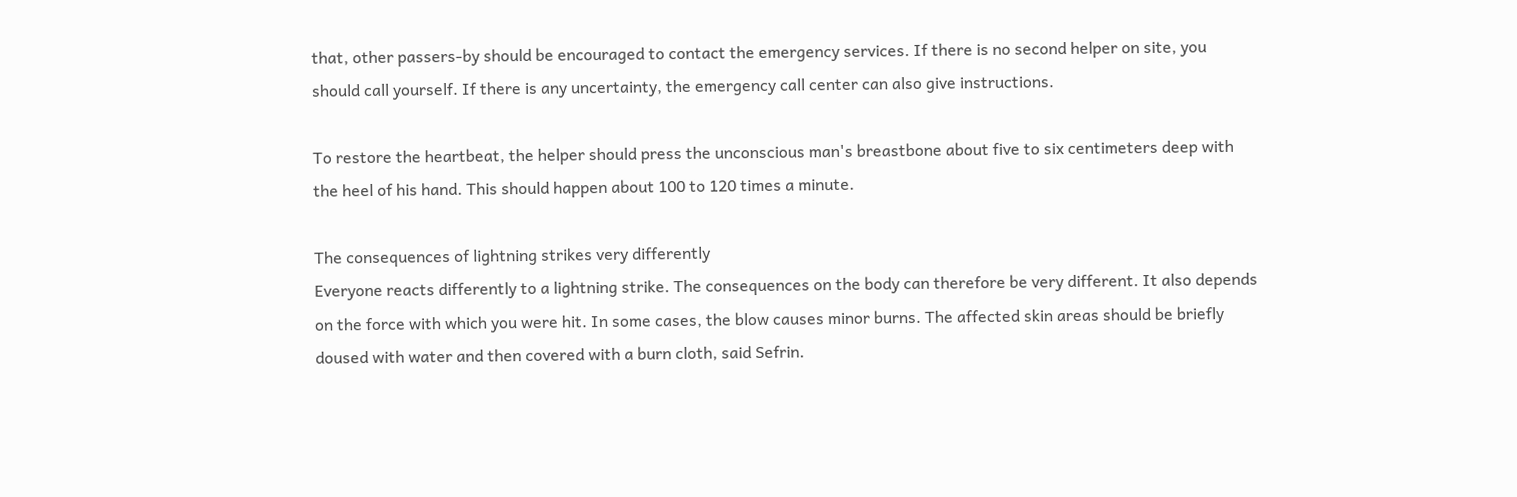that, other passers-by should be encouraged to contact the emergency services. If there is no second helper on site, you should call yourself. If there is any uncertainty, the emergency call center can also give instructions.

To restore the heartbeat, the helper should press the unconscious man's breastbone about five to six centimeters deep with the heel of his hand. This should happen about 100 to 120 times a minute.

The consequences of lightning strikes very differently
Everyone reacts differently to a lightning strike. The consequences on the body can therefore be very different. It also depends on the force with which you were hit. In some cases, the blow causes minor burns. The affected skin areas should be briefly doused with water and then covered with a burn cloth, said Sefrin.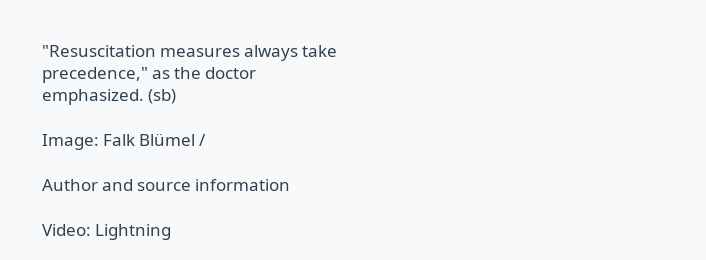"Resuscitation measures always take precedence," as the doctor emphasized. (sb)

Image: Falk Blümel /

Author and source information

Video: Lightning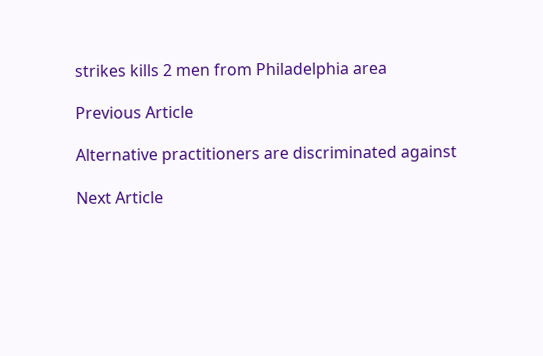strikes kills 2 men from Philadelphia area

Previous Article

Alternative practitioners are discriminated against

Next Article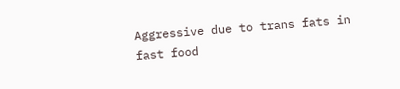Aggressive due to trans fats in fast food